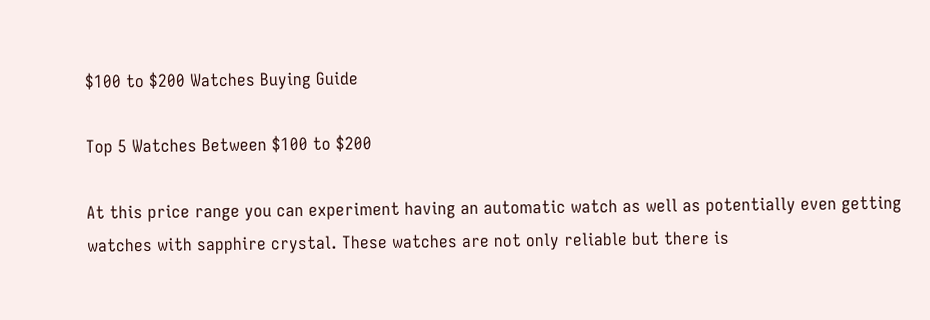$100 to $200 Watches Buying Guide

Top 5 Watches Between $100 to $200

At this price range you can experiment having an automatic watch as well as potentially even getting watches with sapphire crystal. These watches are not only reliable but there is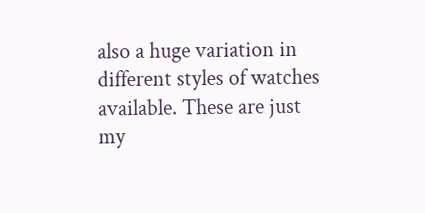also a huge variation in different styles of watches available. These are just my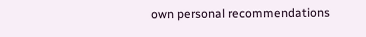own personal recommendations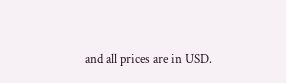and all prices are in USD.